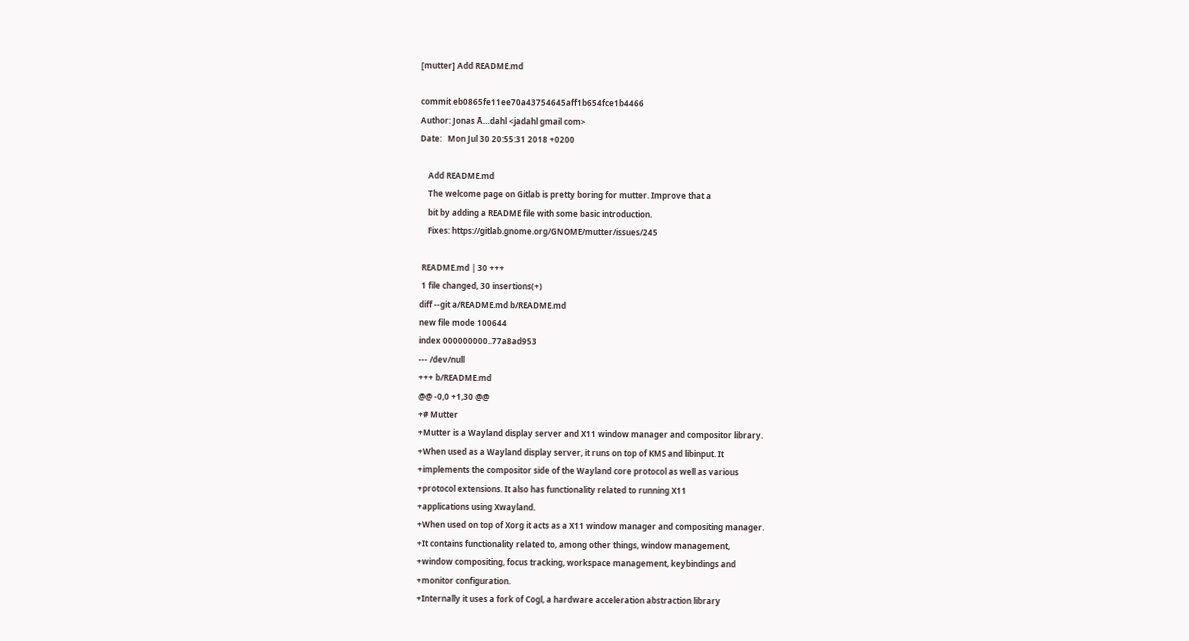[mutter] Add README.md

commit eb0865fe11ee70a43754645aff1b654fce1b4466
Author: Jonas Ã…dahl <jadahl gmail com>
Date:   Mon Jul 30 20:55:31 2018 +0200

    Add README.md
    The welcome page on Gitlab is pretty boring for mutter. Improve that a
    bit by adding a README file with some basic introduction.
    Fixes: https://gitlab.gnome.org/GNOME/mutter/issues/245

 README.md | 30 +++
 1 file changed, 30 insertions(+)
diff --git a/README.md b/README.md
new file mode 100644
index 000000000..77a8ad953
--- /dev/null
+++ b/README.md
@@ -0,0 +1,30 @@
+# Mutter
+Mutter is a Wayland display server and X11 window manager and compositor library.
+When used as a Wayland display server, it runs on top of KMS and libinput. It
+implements the compositor side of the Wayland core protocol as well as various
+protocol extensions. It also has functionality related to running X11
+applications using Xwayland.
+When used on top of Xorg it acts as a X11 window manager and compositing manager.
+It contains functionality related to, among other things, window management,
+window compositing, focus tracking, workspace management, keybindings and
+monitor configuration.
+Internally it uses a fork of Cogl, a hardware acceleration abstraction library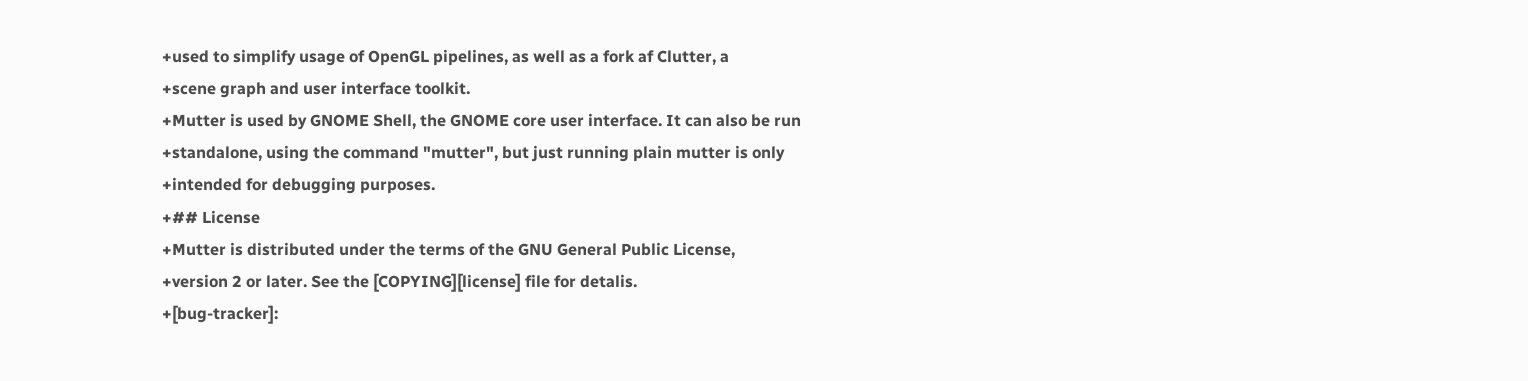+used to simplify usage of OpenGL pipelines, as well as a fork af Clutter, a
+scene graph and user interface toolkit.
+Mutter is used by GNOME Shell, the GNOME core user interface. It can also be run
+standalone, using the command "mutter", but just running plain mutter is only
+intended for debugging purposes.
+## License
+Mutter is distributed under the terms of the GNU General Public License,
+version 2 or later. See the [COPYING][license] file for detalis.
+[bug-tracker]: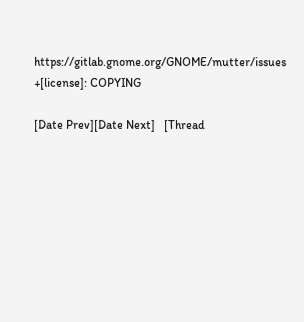https://gitlab.gnome.org/GNOME/mutter/issues
+[license]: COPYING

[Date Prev][Date Next]   [Thread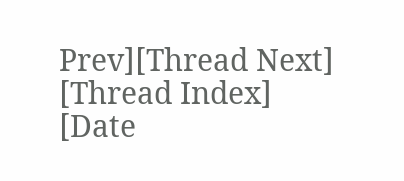Prev][Thread Next]   [Thread Index] [Date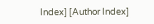Index] [Author Index]